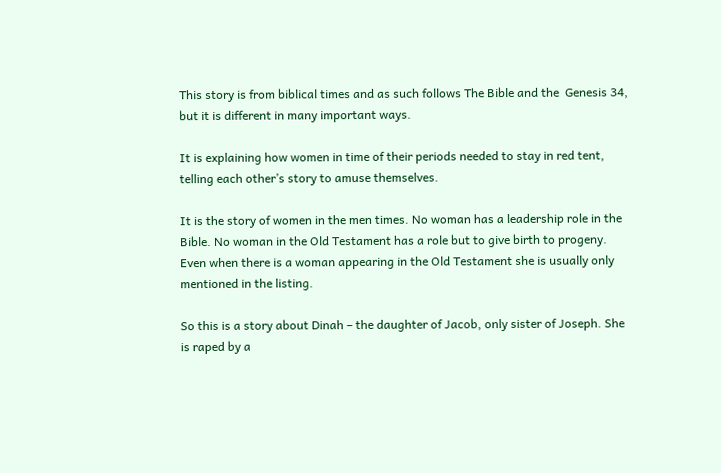This story is from biblical times and as such follows The Bible and the  Genesis 34,  but it is different in many important ways.

It is explaining how women in time of their periods needed to stay in red tent, telling each other’s story to amuse themselves.

It is the story of women in the men times. No woman has a leadership role in the Bible. No woman in the Old Testament has a role but to give birth to progeny. Even when there is a woman appearing in the Old Testament she is usually only mentioned in the listing.

So this is a story about Dinah – the daughter of Jacob, only sister of Joseph. She is raped by a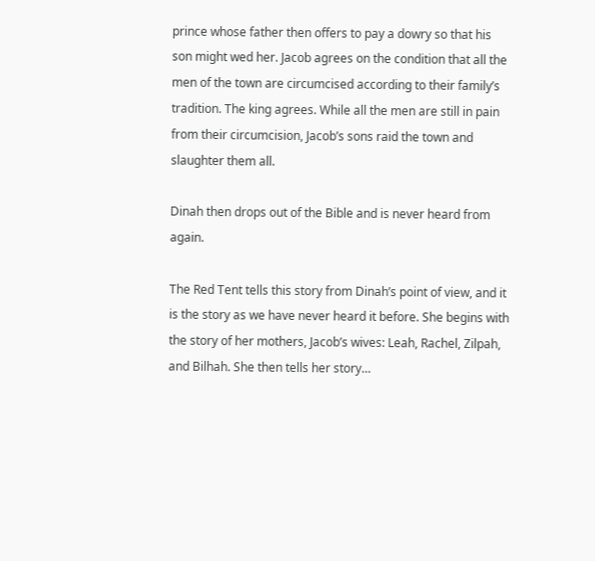prince whose father then offers to pay a dowry so that his son might wed her. Jacob agrees on the condition that all the men of the town are circumcised according to their family’s tradition. The king agrees. While all the men are still in pain from their circumcision, Jacob’s sons raid the town and slaughter them all.

Dinah then drops out of the Bible and is never heard from again.

The Red Tent tells this story from Dinah’s point of view, and it is the story as we have never heard it before. She begins with the story of her mothers, Jacob’s wives: Leah, Rachel, Zilpah, and Bilhah. She then tells her story…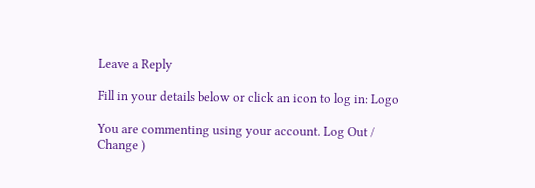Leave a Reply

Fill in your details below or click an icon to log in: Logo

You are commenting using your account. Log Out /  Change )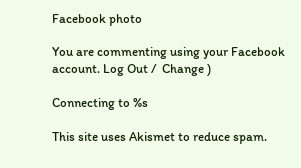Facebook photo

You are commenting using your Facebook account. Log Out /  Change )

Connecting to %s

This site uses Akismet to reduce spam.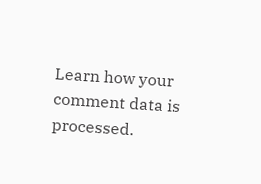Learn how your comment data is processed.